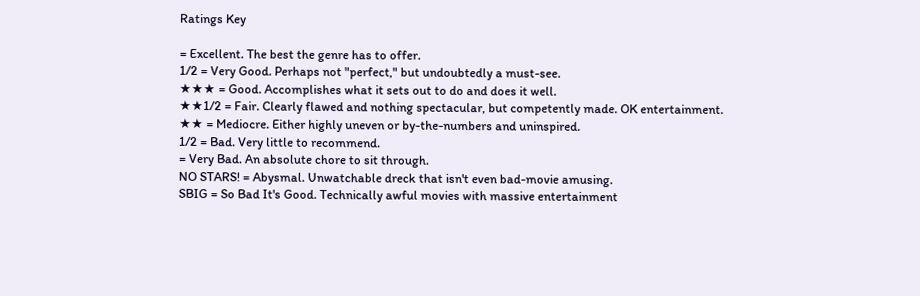Ratings Key

= Excellent. The best the genre has to offer.
1/2 = Very Good. Perhaps not "perfect," but undoubtedly a must-see.
★★★ = Good. Accomplishes what it sets out to do and does it well.
★★1/2 = Fair. Clearly flawed and nothing spectacular, but competently made. OK entertainment.
★★ = Mediocre. Either highly uneven or by-the-numbers and uninspired.
1/2 = Bad. Very little to recommend.
= Very Bad. An absolute chore to sit through.
NO STARS! = Abysmal. Unwatchable dreck that isn't even bad-movie amusing.
SBIG = So Bad It's Good. Technically awful movies with massive entertainment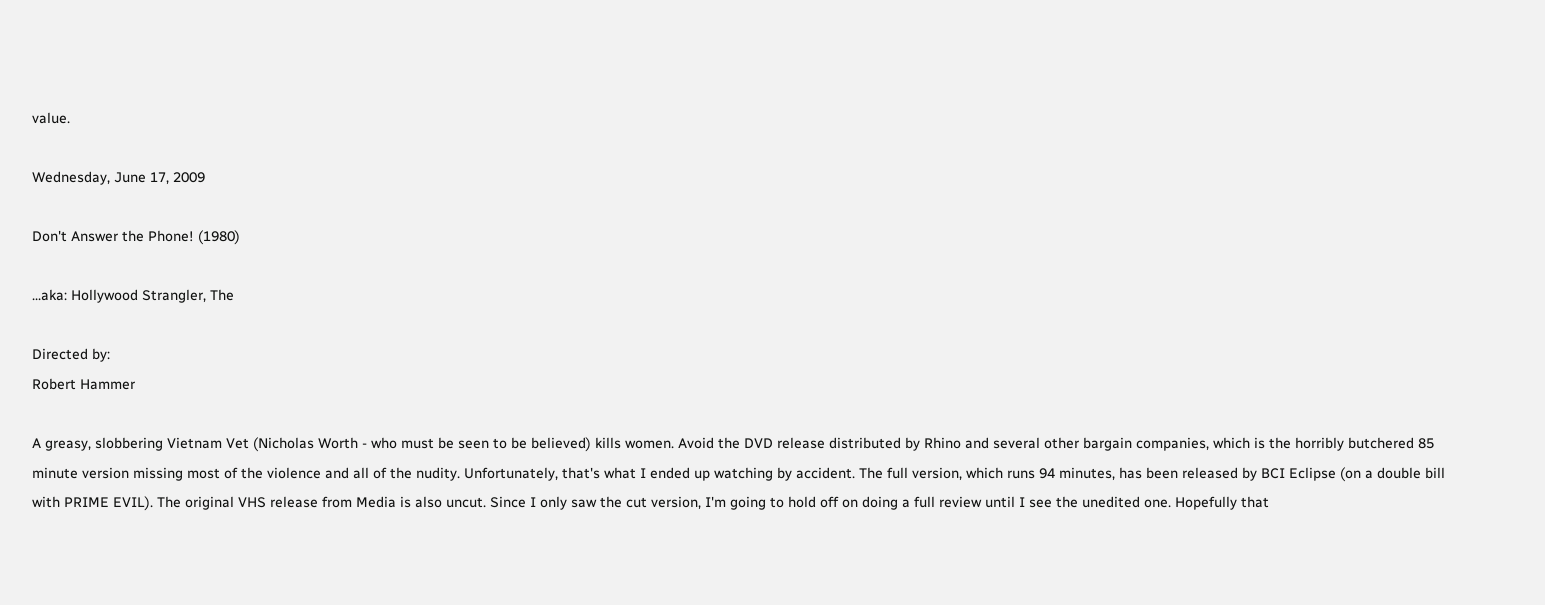value.

Wednesday, June 17, 2009

Don't Answer the Phone! (1980)

...aka: Hollywood Strangler, The

Directed by:
Robert Hammer

A greasy, slobbering Vietnam Vet (Nicholas Worth - who must be seen to be believed) kills women. Avoid the DVD release distributed by Rhino and several other bargain companies, which is the horribly butchered 85 minute version missing most of the violence and all of the nudity. Unfortunately, that's what I ended up watching by accident. The full version, which runs 94 minutes, has been released by BCI Eclipse (on a double bill with PRIME EVIL). The original VHS release from Media is also uncut. Since I only saw the cut version, I'm going to hold off on doing a full review until I see the unedited one. Hopefully that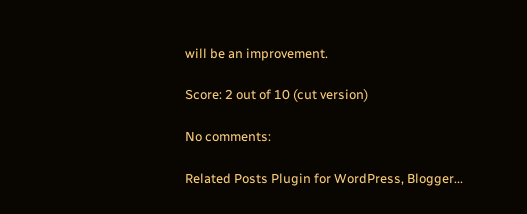will be an improvement.

Score: 2 out of 10 (cut version)

No comments:

Related Posts Plugin for WordPress, Blogger...